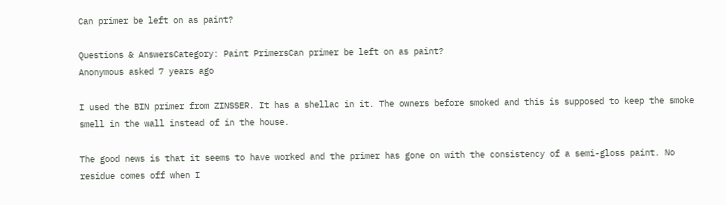Can primer be left on as paint?

Questions & AnswersCategory: Paint PrimersCan primer be left on as paint?
Anonymous asked 7 years ago

I used the BIN primer from ZINSSER. It has a shellac in it. The owners before smoked and this is supposed to keep the smoke smell in the wall instead of in the house.

The good news is that it seems to have worked and the primer has gone on with the consistency of a semi-gloss paint. No residue comes off when I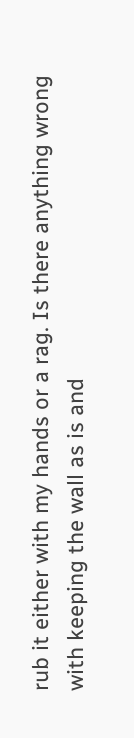rub it either with my hands or a rag. Is there anything wrong with keeping the wall as is and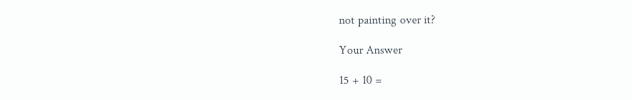not painting over it?

Your Answer

15 + 10 =